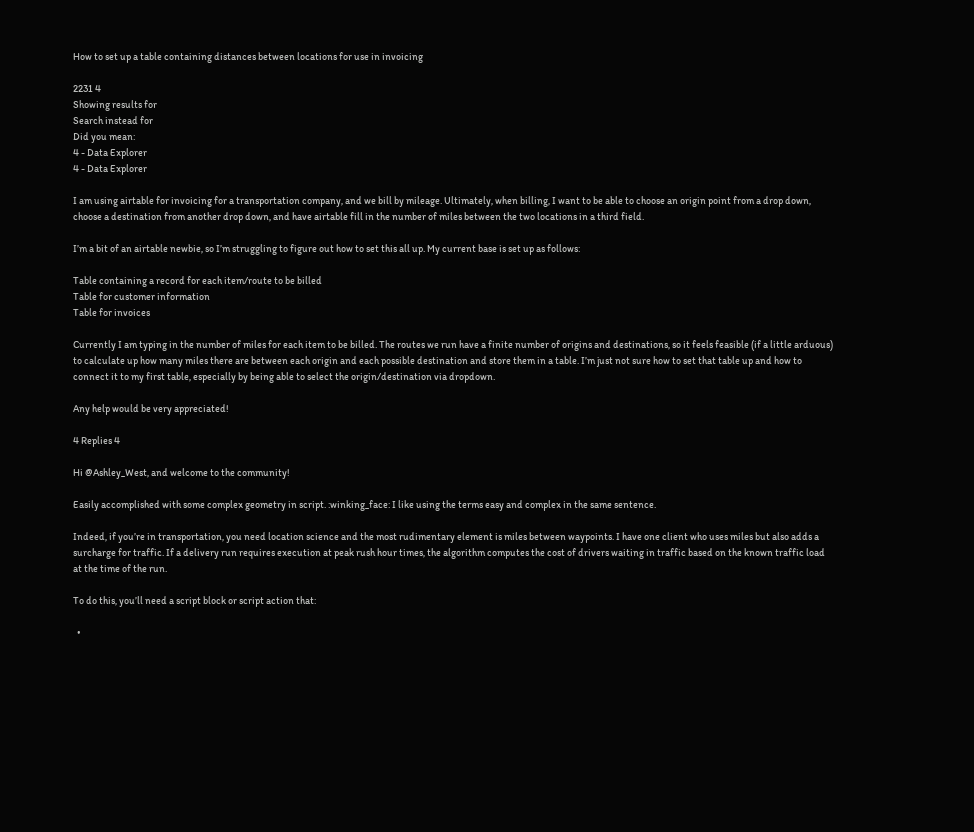How to set up a table containing distances between locations for use in invoicing

2231 4
Showing results for
Search instead for
Did you mean:
4 - Data Explorer
4 - Data Explorer

I am using airtable for invoicing for a transportation company, and we bill by mileage. Ultimately, when billing, I want to be able to choose an origin point from a drop down, choose a destination from another drop down, and have airtable fill in the number of miles between the two locations in a third field.

I’m a bit of an airtable newbie, so I’m struggling to figure out how to set this all up. My current base is set up as follows:

Table containing a record for each item/route to be billed
Table for customer information
Table for invoices

Currently I am typing in the number of miles for each item to be billed. The routes we run have a finite number of origins and destinations, so it feels feasible (if a little arduous) to calculate up how many miles there are between each origin and each possible destination and store them in a table. I’m just not sure how to set that table up and how to connect it to my first table, especially by being able to select the origin/destination via dropdown.

Any help would be very appreciated!

4 Replies 4

Hi @Ashley_West, and welcome to the community!

Easily accomplished with some complex geometry in script. :winking_face: I like using the terms easy and complex in the same sentence.

Indeed, if you’re in transportation, you need location science and the most rudimentary element is miles between waypoints. I have one client who uses miles but also adds a surcharge for traffic. If a delivery run requires execution at peak rush hour times, the algorithm computes the cost of drivers waiting in traffic based on the known traffic load at the time of the run.

To do this, you’ll need a script block or script action that:

  •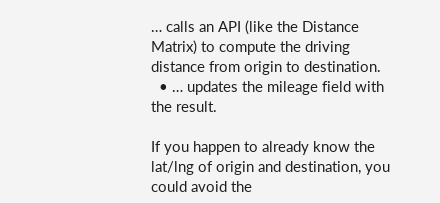… calls an API (like the Distance Matrix) to compute the driving distance from origin to destination.
  • … updates the mileage field with the result.

If you happen to already know the lat/lng of origin and destination, you could avoid the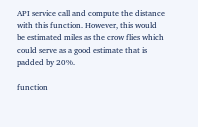API service call and compute the distance with this function. However, this would be estimated miles as the crow flies which could serve as a good estimate that is padded by 20%.

function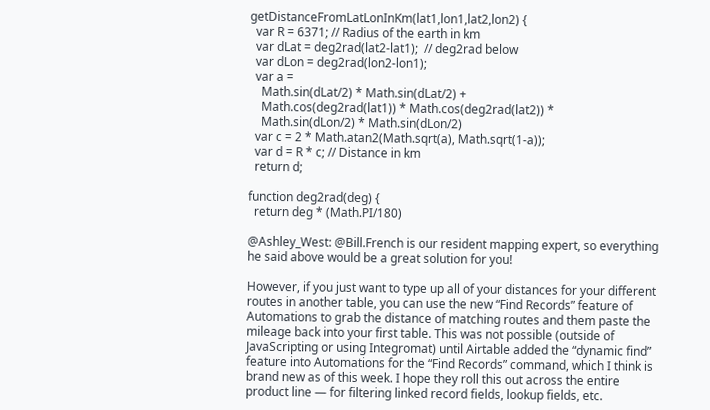getDistanceFromLatLonInKm(lat1,lon1,lat2,lon2) {
  var R = 6371; // Radius of the earth in km
  var dLat = deg2rad(lat2-lat1);  // deg2rad below
  var dLon = deg2rad(lon2-lon1);
  var a =
    Math.sin(dLat/2) * Math.sin(dLat/2) +
    Math.cos(deg2rad(lat1)) * Math.cos(deg2rad(lat2)) *
    Math.sin(dLon/2) * Math.sin(dLon/2)
  var c = 2 * Math.atan2(Math.sqrt(a), Math.sqrt(1-a));
  var d = R * c; // Distance in km
  return d;

function deg2rad(deg) {
  return deg * (Math.PI/180)

@Ashley_West: @Bill.French is our resident mapping expert, so everything he said above would be a great solution for you!

However, if you just want to type up all of your distances for your different routes in another table, you can use the new “Find Records” feature of Automations to grab the distance of matching routes and them paste the mileage back into your first table. This was not possible (outside of JavaScripting or using Integromat) until Airtable added the “dynamic find” feature into Automations for the “Find Records” command, which I think is brand new as of this week. I hope they roll this out across the entire product line — for filtering linked record fields, lookup fields, etc.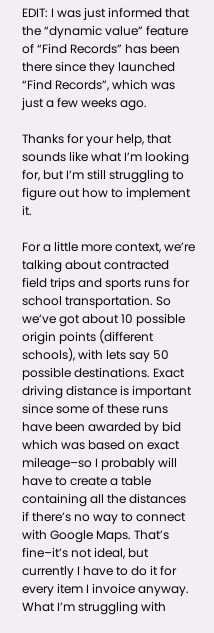EDIT: I was just informed that the “dynamic value” feature of “Find Records” has been there since they launched “Find Records”, which was just a few weeks ago.

Thanks for your help, that sounds like what I’m looking for, but I’m still struggling to figure out how to implement it.

For a little more context, we’re talking about contracted field trips and sports runs for school transportation. So we’ve got about 10 possible origin points (different schools), with lets say 50 possible destinations. Exact driving distance is important since some of these runs have been awarded by bid which was based on exact mileage–so I probably will have to create a table containing all the distances if there’s no way to connect with Google Maps. That’s fine–it’s not ideal, but currently I have to do it for every item I invoice anyway. What I’m struggling with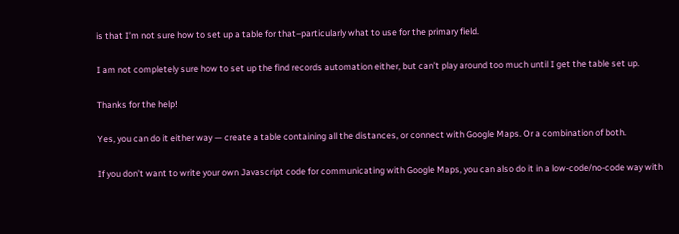is that I’m not sure how to set up a table for that–particularly what to use for the primary field.

I am not completely sure how to set up the find records automation either, but can’t play around too much until I get the table set up.

Thanks for the help!

Yes, you can do it either way — create a table containing all the distances, or connect with Google Maps. Or a combination of both.

If you don’t want to write your own Javascript code for communicating with Google Maps, you can also do it in a low-code/no-code way with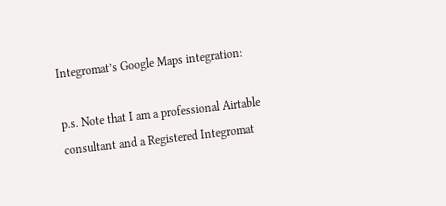Integromat’s Google Maps integration:

p.s. Note that I am a professional Airtable consultant and a Registered Integromat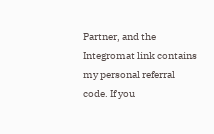Partner, and the Integromat link contains my personal referral code. If you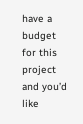have a budget for this project and you’d like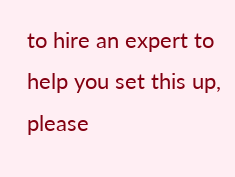to hire an expert to help you set this up, please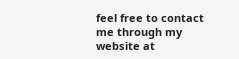feel free to contact me through my website at